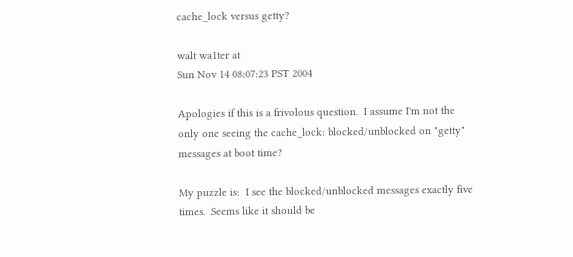cache_lock versus getty?

walt wa1ter at
Sun Nov 14 08:07:23 PST 2004

Apologies if this is a frivolous question.  I assume I'm not the
only one seeing the cache_lock: blocked/unblocked on "getty"
messages at boot time?

My puzzle is:  I see the blocked/unblocked messages exactly five
times.  Seems like it should be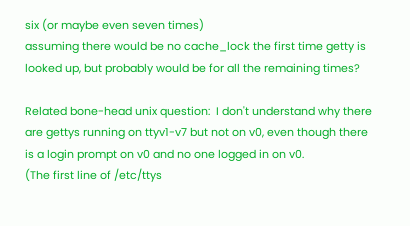six (or maybe even seven times)
assuming there would be no cache_lock the first time getty is
looked up, but probably would be for all the remaining times?

Related bone-head unix question:  I don't understand why there
are gettys running on ttyv1-v7 but not on v0, even though there
is a login prompt on v0 and no one logged in on v0.
(The first line of /etc/ttys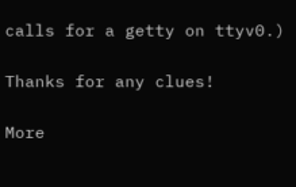calls for a getty on ttyv0.)

Thanks for any clues!

More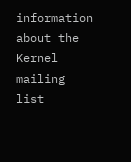information about the Kernel mailing list